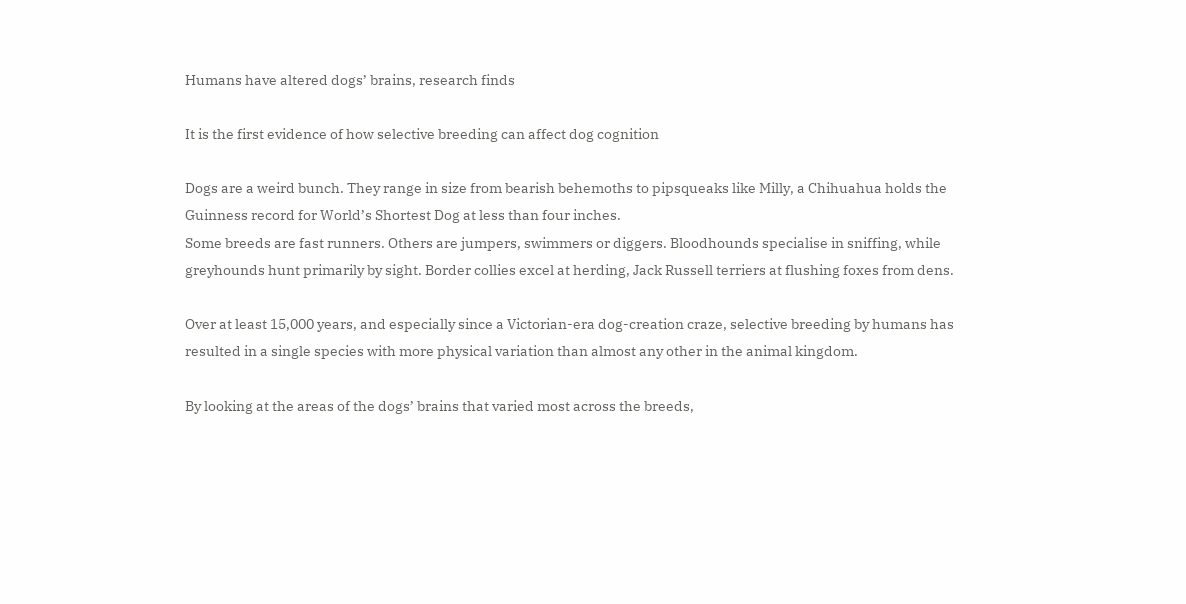Humans have altered dogs’ brains, research finds

It is the first evidence of how selective breeding can affect dog cognition

Dogs are a weird bunch. They range in size from bearish behemoths to pipsqueaks like Milly, a Chihuahua holds the Guinness record for World’s Shortest Dog at less than four inches.
Some breeds are fast runners. Others are jumpers, swimmers or diggers. Bloodhounds specialise in sniffing, while greyhounds hunt primarily by sight. Border collies excel at herding, Jack Russell terriers at flushing foxes from dens.

Over at least 15,000 years, and especially since a Victorian-era dog-creation craze, selective breeding by humans has resulted in a single species with more physical variation than almost any other in the animal kingdom.

By looking at the areas of the dogs’ brains that varied most across the breeds,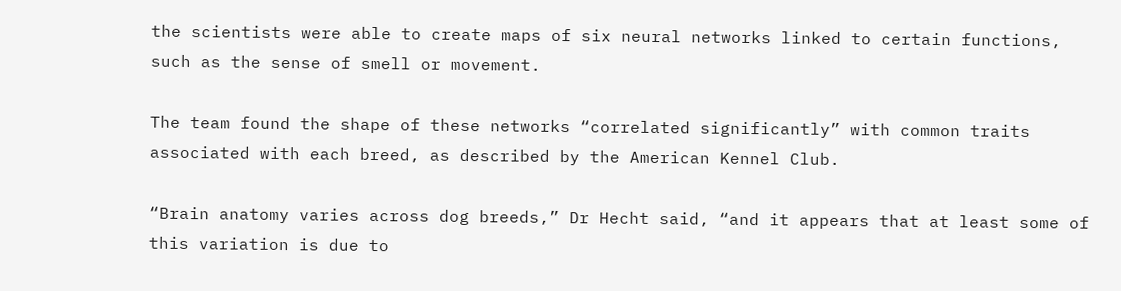the scientists were able to create maps of six neural networks linked to certain functions, such as the sense of smell or movement.

The team found the shape of these networks “correlated significantly” with common traits associated with each breed, as described by the American Kennel Club.

“Brain anatomy varies across dog breeds,” Dr Hecht said, “and it appears that at least some of this variation is due to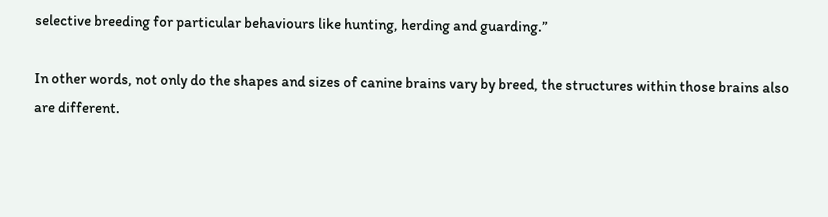selective breeding for particular behaviours like hunting, herding and guarding.”

In other words, not only do the shapes and sizes of canine brains vary by breed, the structures within those brains also are different.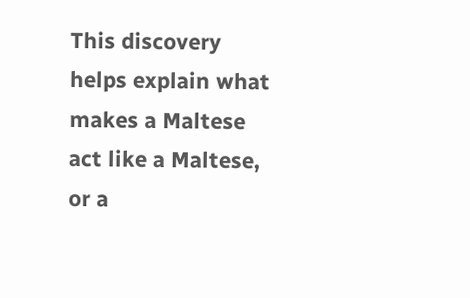This discovery helps explain what makes a Maltese act like a Maltese, or a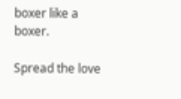boxer like a boxer.

Spread the love